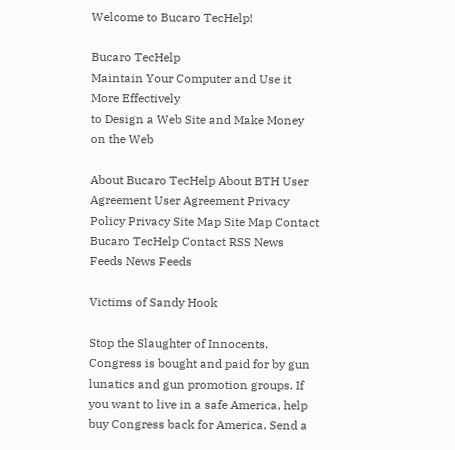Welcome to Bucaro TecHelp!

Bucaro TecHelp
Maintain Your Computer and Use it More Effectively
to Design a Web Site and Make Money on the Web

About Bucaro TecHelp About BTH User Agreement User Agreement Privacy Policy Privacy Site Map Site Map Contact Bucaro TecHelp Contact RSS News Feeds News Feeds

Victims of Sandy Hook

Stop the Slaughter of Innocents. Congress is bought and paid for by gun lunatics and gun promotion groups. If you want to live in a safe America, help buy Congress back for America. Send a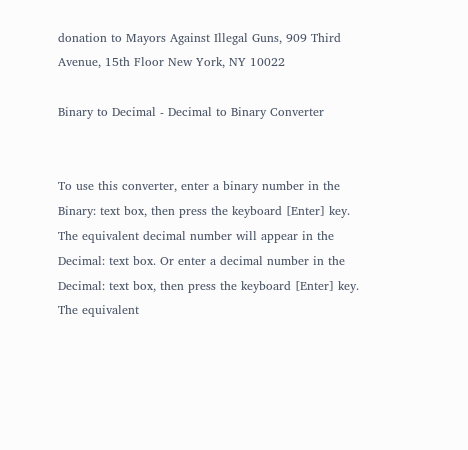donation to Mayors Against Illegal Guns, 909 Third Avenue, 15th Floor New York, NY 10022

Binary to Decimal - Decimal to Binary Converter


To use this converter, enter a binary number in the Binary: text box, then press the keyboard [Enter] key. The equivalent decimal number will appear in the Decimal: text box. Or enter a decimal number in the Decimal: text box, then press the keyboard [Enter] key. The equivalent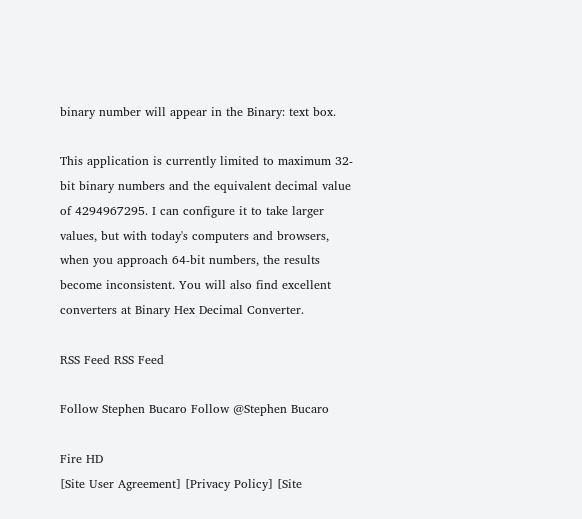binary number will appear in the Binary: text box.

This application is currently limited to maximum 32-bit binary numbers and the equivalent decimal value of 4294967295. I can configure it to take larger values, but with today's computers and browsers, when you approach 64-bit numbers, the results become inconsistent. You will also find excellent converters at Binary Hex Decimal Converter.

RSS Feed RSS Feed

Follow Stephen Bucaro Follow @Stephen Bucaro

Fire HD
[Site User Agreement] [Privacy Policy] [Site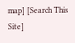map] [Search This Site]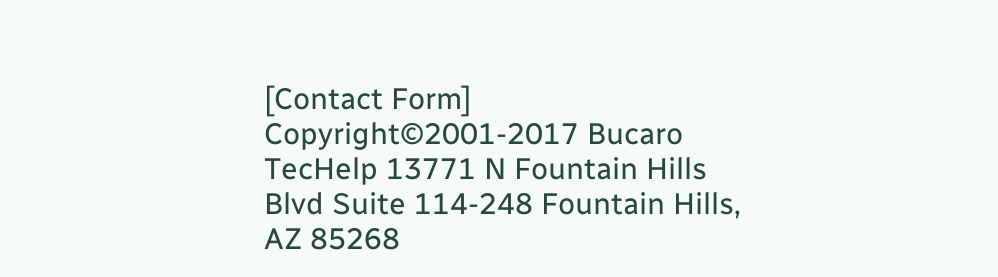[Contact Form]
Copyright©2001-2017 Bucaro TecHelp 13771 N Fountain Hills Blvd Suite 114-248 Fountain Hills, AZ 85268